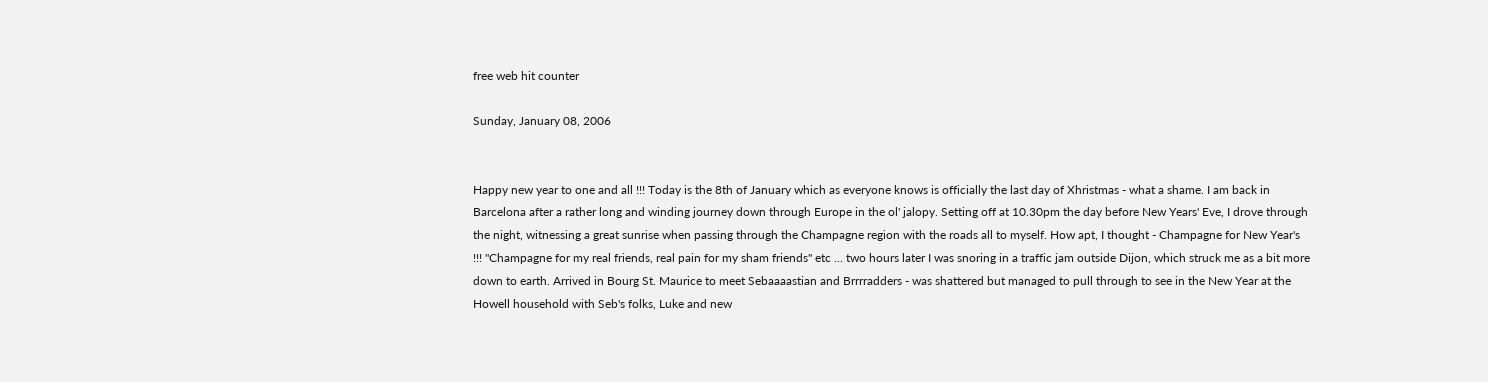free web hit counter

Sunday, January 08, 2006


Happy new year to one and all !!! Today is the 8th of January which as everyone knows is officially the last day of Xhristmas - what a shame. I am back in Barcelona after a rather long and winding journey down through Europe in the ol' jalopy. Setting off at 10.30pm the day before New Years' Eve, I drove through the night, witnessing a great sunrise when passing through the Champagne region with the roads all to myself. How apt, I thought - Champagne for New Year's !!! "Champagne for my real friends, real pain for my sham friends" etc ... two hours later I was snoring in a traffic jam outside Dijon, which struck me as a bit more down to earth. Arrived in Bourg St. Maurice to meet Sebaaaastian and Brrrradders - was shattered but managed to pull through to see in the New Year at the Howell household with Seb's folks, Luke and new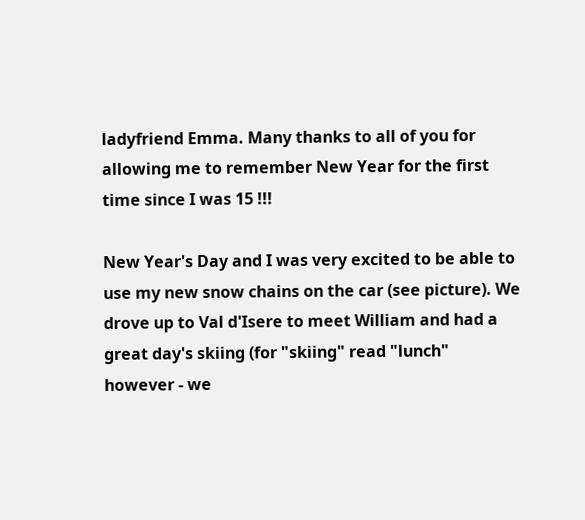ladyfriend Emma. Many thanks to all of you for allowing me to remember New Year for the first time since I was 15 !!!

New Year's Day and I was very excited to be able to use my new snow chains on the car (see picture). We drove up to Val d'Isere to meet William and had a great day's skiing (for "skiing" read "lunch" however - we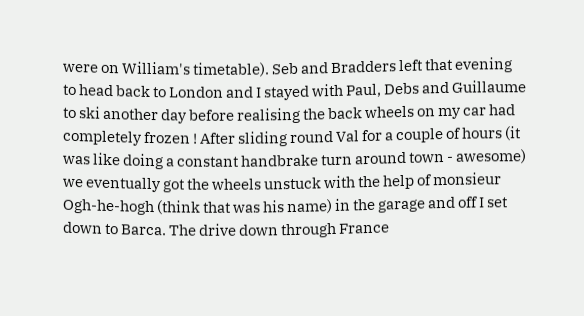were on William's timetable). Seb and Bradders left that evening to head back to London and I stayed with Paul, Debs and Guillaume to ski another day before realising the back wheels on my car had completely frozen ! After sliding round Val for a couple of hours (it was like doing a constant handbrake turn around town - awesome) we eventually got the wheels unstuck with the help of monsieur Ogh-he-hogh (think that was his name) in the garage and off I set down to Barca. The drive down through France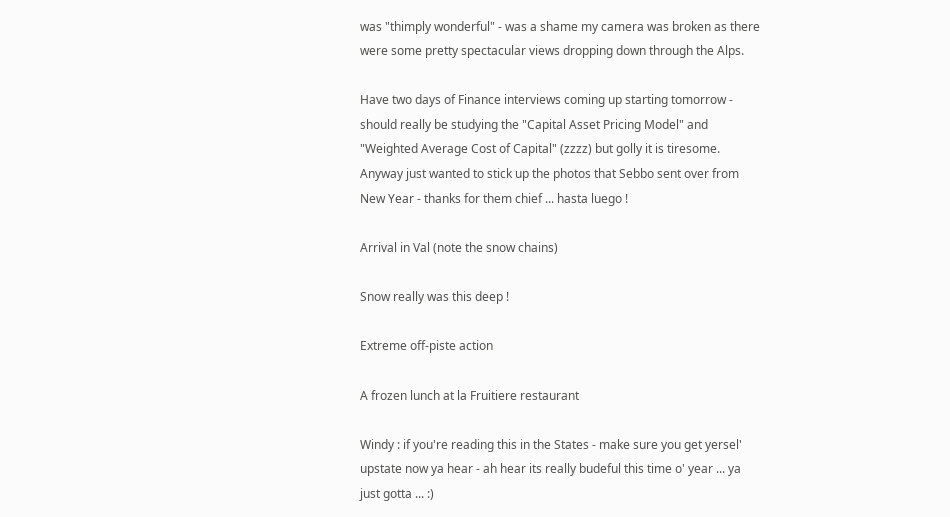was "thimply wonderful" - was a shame my camera was broken as there were some pretty spectacular views dropping down through the Alps.

Have two days of Finance interviews coming up starting tomorrow - should really be studying the "Capital Asset Pricing Model" and "Weighted Average Cost of Capital" (zzzz) but golly it is tiresome. Anyway just wanted to stick up the photos that Sebbo sent over from New Year - thanks for them chief ... hasta luego !

Arrival in Val (note the snow chains)

Snow really was this deep !

Extreme off-piste action

A frozen lunch at la Fruitiere restaurant

Windy : if you're reading this in the States - make sure you get yersel' upstate now ya hear - ah hear its really budeful this time o' year ... ya just gotta ... :)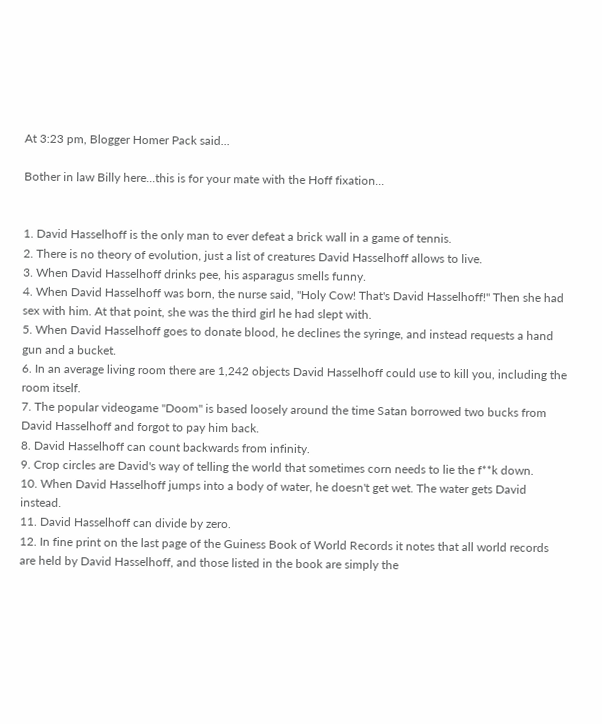At 3:23 pm, Blogger Homer Pack said...

Bother in law Billy here...this is for your mate with the Hoff fixation...


1. David Hasselhoff is the only man to ever defeat a brick wall in a game of tennis.
2. There is no theory of evolution, just a list of creatures David Hasselhoff allows to live.
3. When David Hasselhoff drinks pee, his asparagus smells funny.
4. When David Hasselhoff was born, the nurse said, "Holy Cow! That's David Hasselhoff!" Then she had sex with him. At that point, she was the third girl he had slept with.
5. When David Hasselhoff goes to donate blood, he declines the syringe, and instead requests a hand gun and a bucket.
6. In an average living room there are 1,242 objects David Hasselhoff could use to kill you, including the room itself.
7. The popular videogame "Doom" is based loosely around the time Satan borrowed two bucks from David Hasselhoff and forgot to pay him back.
8. David Hasselhoff can count backwards from infinity.
9. Crop circles are David's way of telling the world that sometimes corn needs to lie the f**k down.
10. When David Hasselhoff jumps into a body of water, he doesn't get wet. The water gets David instead.
11. David Hasselhoff can divide by zero.
12. In fine print on the last page of the Guiness Book of World Records it notes that all world records are held by David Hasselhoff, and those listed in the book are simply the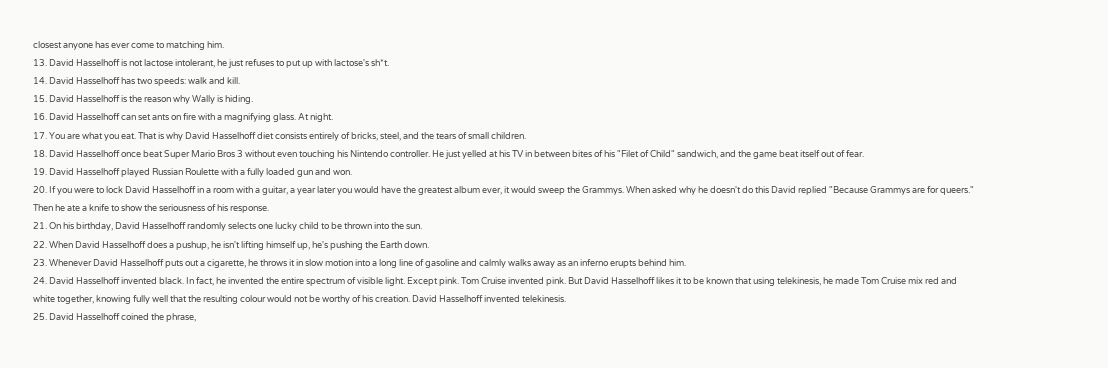closest anyone has ever come to matching him.
13. David Hasselhoff is not lactose intolerant, he just refuses to put up with lactose's sh*t.
14. David Hasselhoff has two speeds: walk and kill.
15. David Hasselhoff is the reason why Wally is hiding.
16. David Hasselhoff can set ants on fire with a magnifying glass. At night.
17. You are what you eat. That is why David Hasselhoff diet consists entirely of bricks, steel, and the tears of small children.
18. David Hasselhoff once beat Super Mario Bros 3 without even touching his Nintendo controller. He just yelled at his TV in between bites of his "Filet of Child" sandwich, and the game beat itself out of fear.
19. David Hasselhoff played Russian Roulette with a fully loaded gun and won.
20. If you were to lock David Hasselhoff in a room with a guitar, a year later you would have the greatest album ever, it would sweep the Grammys. When asked why he doesn't do this David replied "Because Grammys are for queers." Then he ate a knife to show the seriousness of his response.
21. On his birthday, David Hasselhoff randomly selects one lucky child to be thrown into the sun.
22. When David Hasselhoff does a pushup, he isn't lifting himself up, he's pushing the Earth down.
23. Whenever David Hasselhoff puts out a cigarette, he throws it in slow motion into a long line of gasoline and calmly walks away as an inferno erupts behind him.
24. David Hasselhoff invented black. In fact, he invented the entire spectrum of visible light. Except pink. Tom Cruise invented pink. But David Hasselhoff likes it to be known that using telekinesis, he made Tom Cruise mix red and white together, knowing fully well that the resulting colour would not be worthy of his creation. David Hasselhoff invented telekinesis.
25. David Hasselhoff coined the phrase,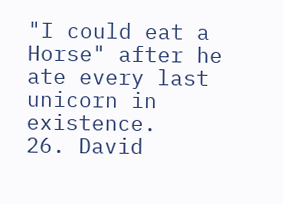"I could eat a Horse" after he ate every last unicorn in existence.
26. David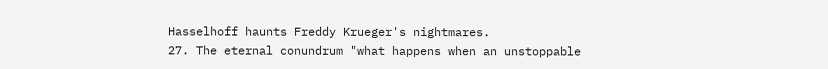Hasselhoff haunts Freddy Krueger's nightmares.
27. The eternal conundrum "what happens when an unstoppable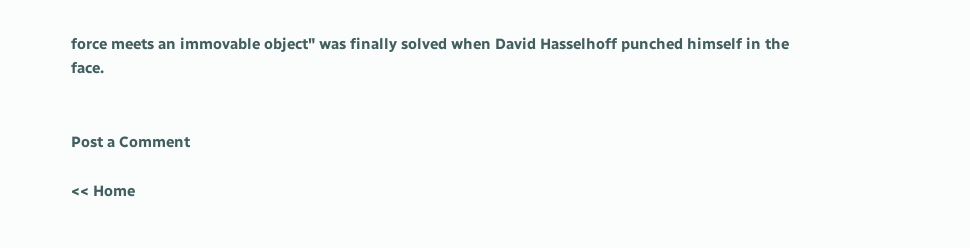force meets an immovable object" was finally solved when David Hasselhoff punched himself in the face.


Post a Comment

<< Home